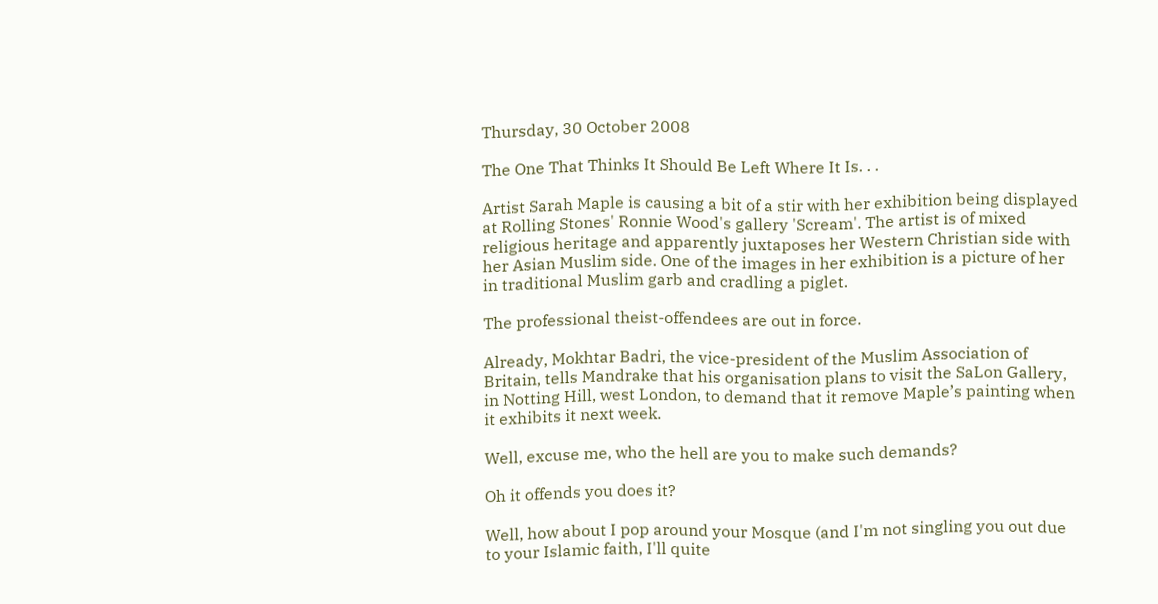Thursday, 30 October 2008

The One That Thinks It Should Be Left Where It Is. . .

Artist Sarah Maple is causing a bit of a stir with her exhibition being displayed at Rolling Stones' Ronnie Wood's gallery 'Scream'. The artist is of mixed religious heritage and apparently juxtaposes her Western Christian side with her Asian Muslim side. One of the images in her exhibition is a picture of her in traditional Muslim garb and cradling a piglet.

The professional theist-offendees are out in force.

Already, Mokhtar Badri, the vice-president of the Muslim Association of Britain, tells Mandrake that his organisation plans to visit the SaLon Gallery, in Notting Hill, west London, to demand that it remove Maple’s painting when it exhibits it next week.

Well, excuse me, who the hell are you to make such demands?

Oh it offends you does it?

Well, how about I pop around your Mosque (and I'm not singling you out due to your Islamic faith, I'll quite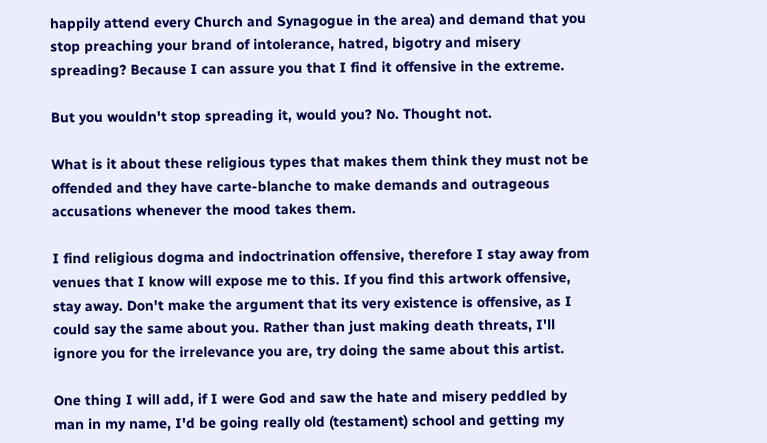happily attend every Church and Synagogue in the area) and demand that you stop preaching your brand of intolerance, hatred, bigotry and misery spreading? Because I can assure you that I find it offensive in the extreme.

But you wouldn't stop spreading it, would you? No. Thought not.

What is it about these religious types that makes them think they must not be offended and they have carte-blanche to make demands and outrageous accusations whenever the mood takes them.

I find religious dogma and indoctrination offensive, therefore I stay away from venues that I know will expose me to this. If you find this artwork offensive, stay away. Don't make the argument that its very existence is offensive, as I could say the same about you. Rather than just making death threats, I'll ignore you for the irrelevance you are, try doing the same about this artist.

One thing I will add, if I were God and saw the hate and misery peddled by man in my name, I'd be going really old (testament) school and getting my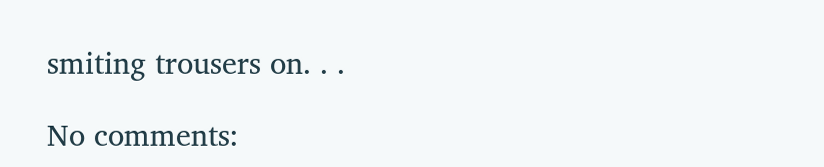smiting trousers on. . .

No comments: